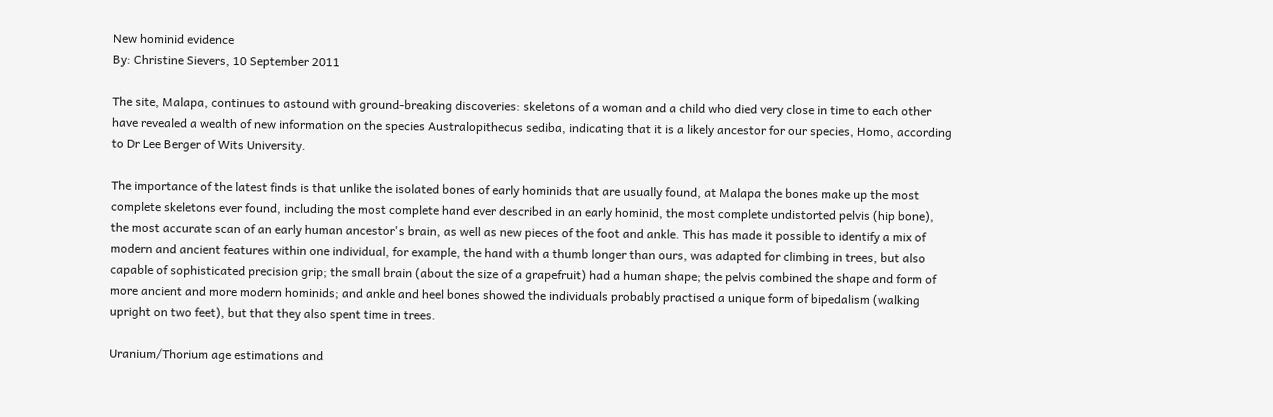New hominid evidence
By: Christine Sievers, 10 September 2011

The site, Malapa, continues to astound with ground-breaking discoveries: skeletons of a woman and a child who died very close in time to each other have revealed a wealth of new information on the species Australopithecus sediba, indicating that it is a likely ancestor for our species, Homo, according to Dr Lee Berger of Wits University.

The importance of the latest finds is that unlike the isolated bones of early hominids that are usually found, at Malapa the bones make up the most complete skeletons ever found, including the most complete hand ever described in an early hominid, the most complete undistorted pelvis (hip bone), the most accurate scan of an early human ancestor's brain, as well as new pieces of the foot and ankle. This has made it possible to identify a mix of modern and ancient features within one individual, for example, the hand with a thumb longer than ours, was adapted for climbing in trees, but also capable of sophisticated precision grip; the small brain (about the size of a grapefruit) had a human shape; the pelvis combined the shape and form of more ancient and more modern hominids; and ankle and heel bones showed the individuals probably practised a unique form of bipedalism (walking upright on two feet), but that they also spent time in trees.

Uranium/Thorium age estimations and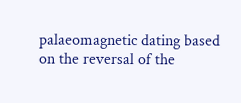palaeomagnetic dating based on the reversal of the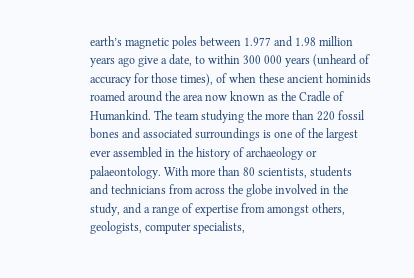earth’s magnetic poles between 1.977 and 1.98 million years ago give a date, to within 300 000 years (unheard of accuracy for those times), of when these ancient hominids roamed around the area now known as the Cradle of Humankind. The team studying the more than 220 fossil bones and associated surroundings is one of the largest ever assembled in the history of archaeology or palaeontology. With more than 80 scientists, students and technicians from across the globe involved in the study, and a range of expertise from amongst others, geologists, computer specialists,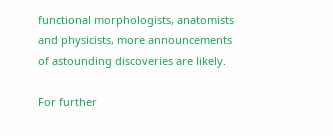functional morphologists, anatomists and physicists, more announcements of astounding discoveries are likely.

For further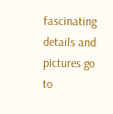fascinating details and pictures go to